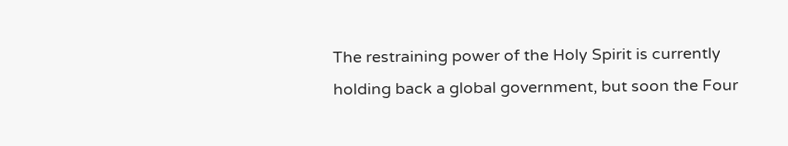The restraining power of the Holy Spirit is currently holding back a global government, but soon the Four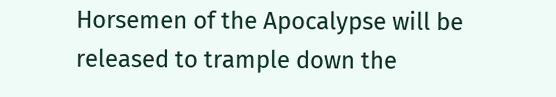Horsemen of the Apocalypse will be released to trample down the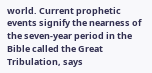world. Current prophetic events signify the nearness of the seven-year period in the Bible called the Great Tribulation, says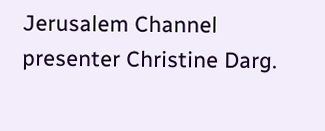Jerusalem Channel presenter Christine Darg.